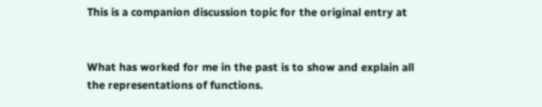This is a companion discussion topic for the original entry at


What has worked for me in the past is to show and explain all the representations of functions.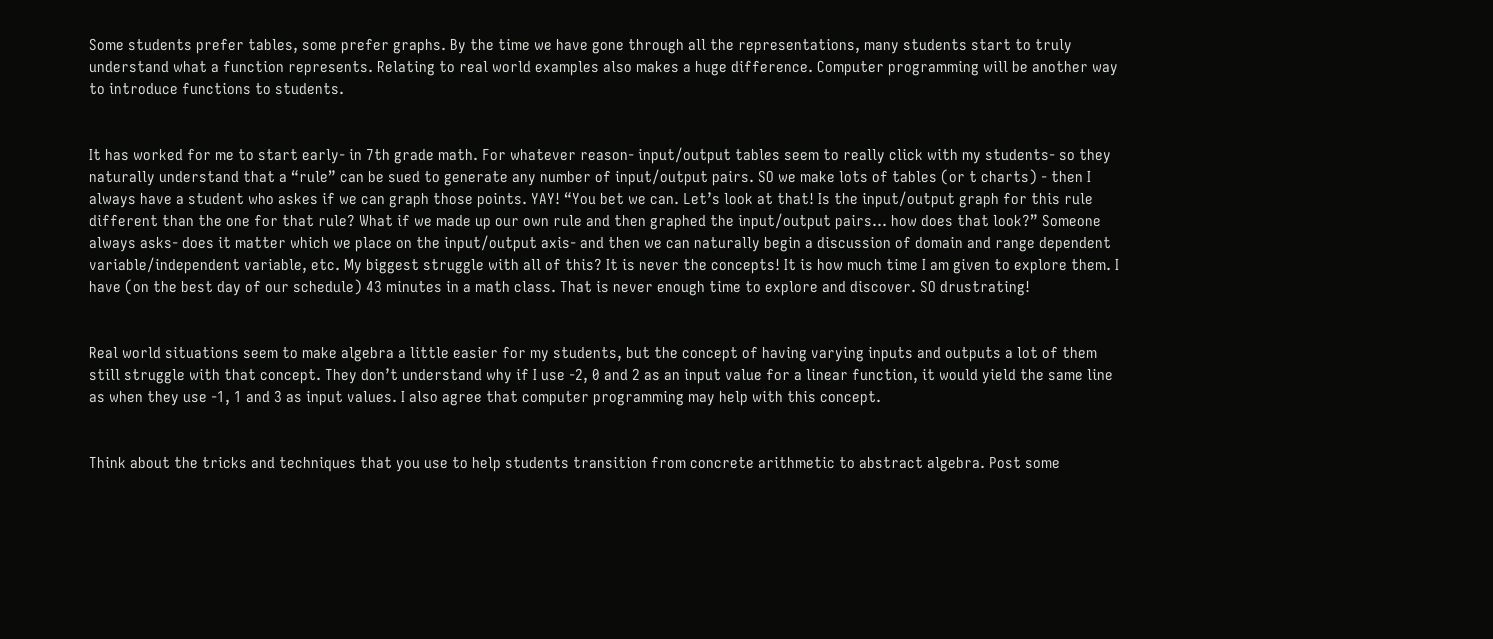Some students prefer tables, some prefer graphs. By the time we have gone through all the representations, many students start to truly understand what a function represents. Relating to real world examples also makes a huge difference. Computer programming will be another way to introduce functions to students.


It has worked for me to start early- in 7th grade math. For whatever reason- input/output tables seem to really click with my students- so they naturally understand that a “rule” can be sued to generate any number of input/output pairs. SO we make lots of tables (or t charts) - then I always have a student who askes if we can graph those points. YAY! “You bet we can. Let’s look at that! Is the input/output graph for this rule different than the one for that rule? What if we made up our own rule and then graphed the input/output pairs… how does that look?” Someone always asks- does it matter which we place on the input/output axis- and then we can naturally begin a discussion of domain and range dependent variable/independent variable, etc. My biggest struggle with all of this? It is never the concepts! It is how much time I am given to explore them. I have (on the best day of our schedule) 43 minutes in a math class. That is never enough time to explore and discover. SO drustrating!


Real world situations seem to make algebra a little easier for my students, but the concept of having varying inputs and outputs a lot of them still struggle with that concept. They don’t understand why if I use -2, 0 and 2 as an input value for a linear function, it would yield the same line as when they use -1, 1 and 3 as input values. I also agree that computer programming may help with this concept.


Think about the tricks and techniques that you use to help students transition from concrete arithmetic to abstract algebra. Post some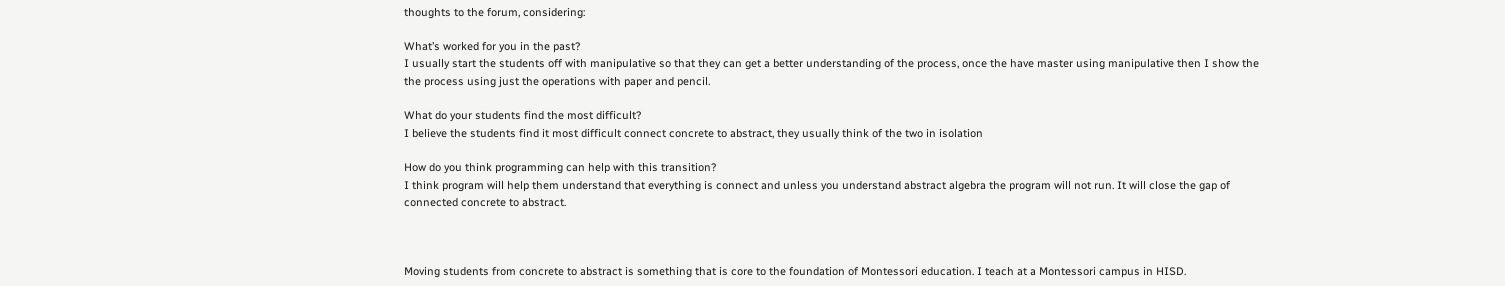thoughts to the forum, considering:

What’s worked for you in the past?
I usually start the students off with manipulative so that they can get a better understanding of the process, once the have master using manipulative then I show the the process using just the operations with paper and pencil.

What do your students find the most difficult?
I believe the students find it most difficult connect concrete to abstract, they usually think of the two in isolation

How do you think programming can help with this transition?
I think program will help them understand that everything is connect and unless you understand abstract algebra the program will not run. It will close the gap of connected concrete to abstract.



Moving students from concrete to abstract is something that is core to the foundation of Montessori education. I teach at a Montessori campus in HISD.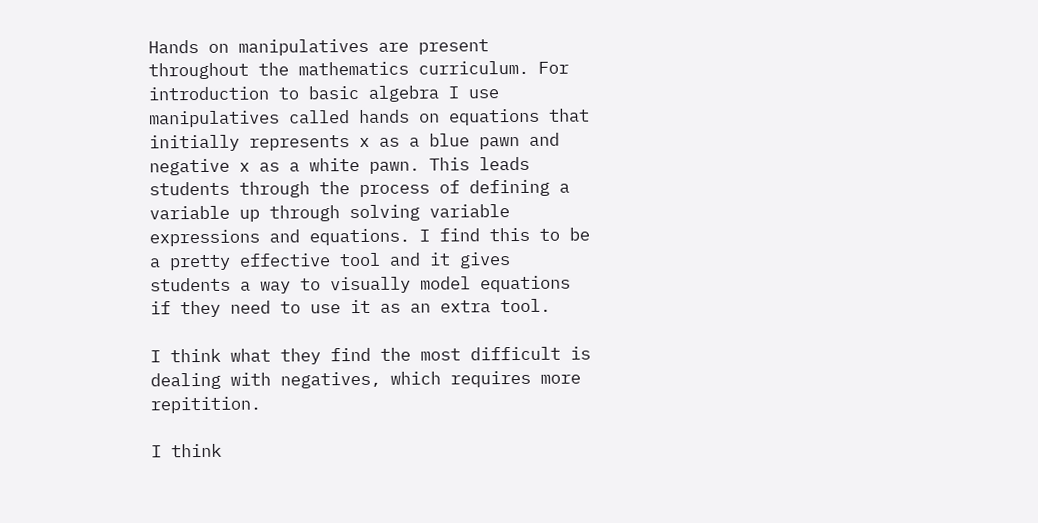Hands on manipulatives are present throughout the mathematics curriculum. For introduction to basic algebra I use manipulatives called hands on equations that initially represents x as a blue pawn and negative x as a white pawn. This leads students through the process of defining a variable up through solving variable expressions and equations. I find this to be a pretty effective tool and it gives students a way to visually model equations if they need to use it as an extra tool.

I think what they find the most difficult is dealing with negatives, which requires more repitition.

I think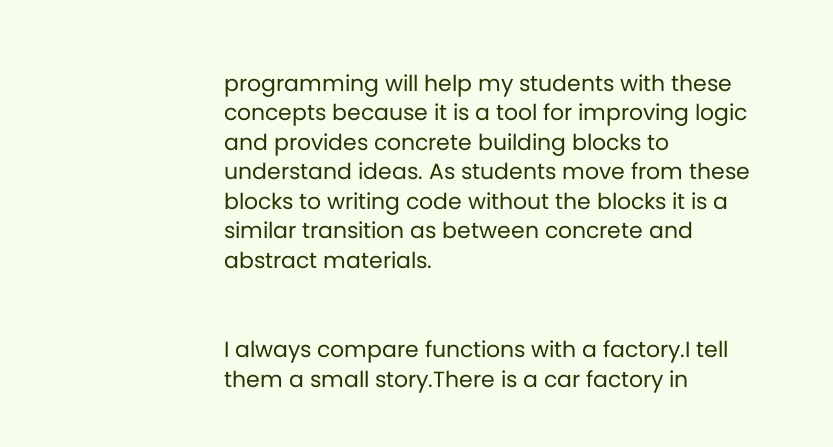programming will help my students with these concepts because it is a tool for improving logic and provides concrete building blocks to understand ideas. As students move from these blocks to writing code without the blocks it is a similar transition as between concrete and abstract materials.


I always compare functions with a factory.I tell them a small story.There is a car factory in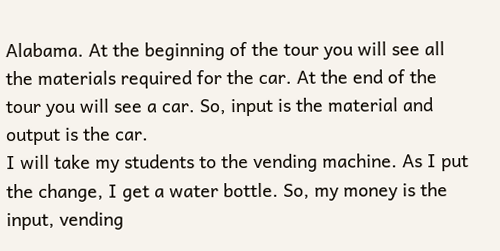Alabama. At the beginning of the tour you will see all the materials required for the car. At the end of the tour you will see a car. So, input is the material and output is the car.
I will take my students to the vending machine. As I put the change, I get a water bottle. So, my money is the input, vending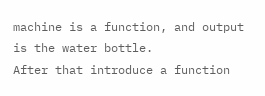machine is a function, and output is the water bottle.
After that introduce a function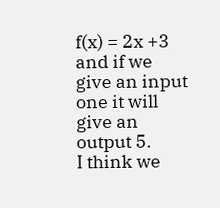f(x) = 2x +3 and if we give an input one it will give an output 5.
I think we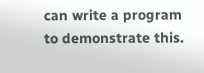can write a program to demonstrate this.